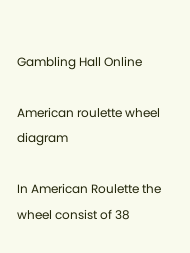Gambling Hall Online

American roulette wheel diagram

In American Roulette the wheel consist of 38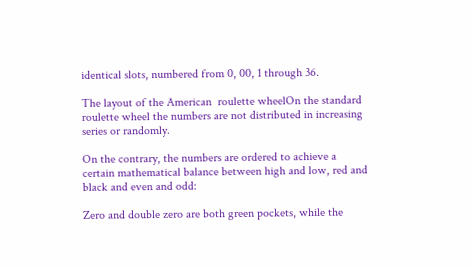identical slots, numbered from 0, 00, 1 through 36.

The layout of the American  roulette wheelOn the standard roulette wheel the numbers are not distributed in increasing series or randomly.

On the contrary, the numbers are ordered to achieve a certain mathematical balance between high and low, red and black and even and odd:

Zero and double zero are both green pockets, while the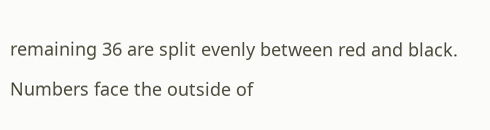remaining 36 are split evenly between red and black.

Numbers face the outside of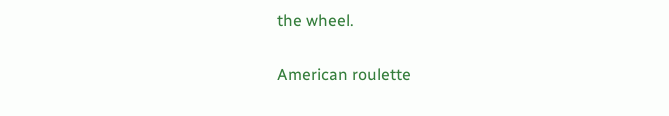the wheel.

American roulette